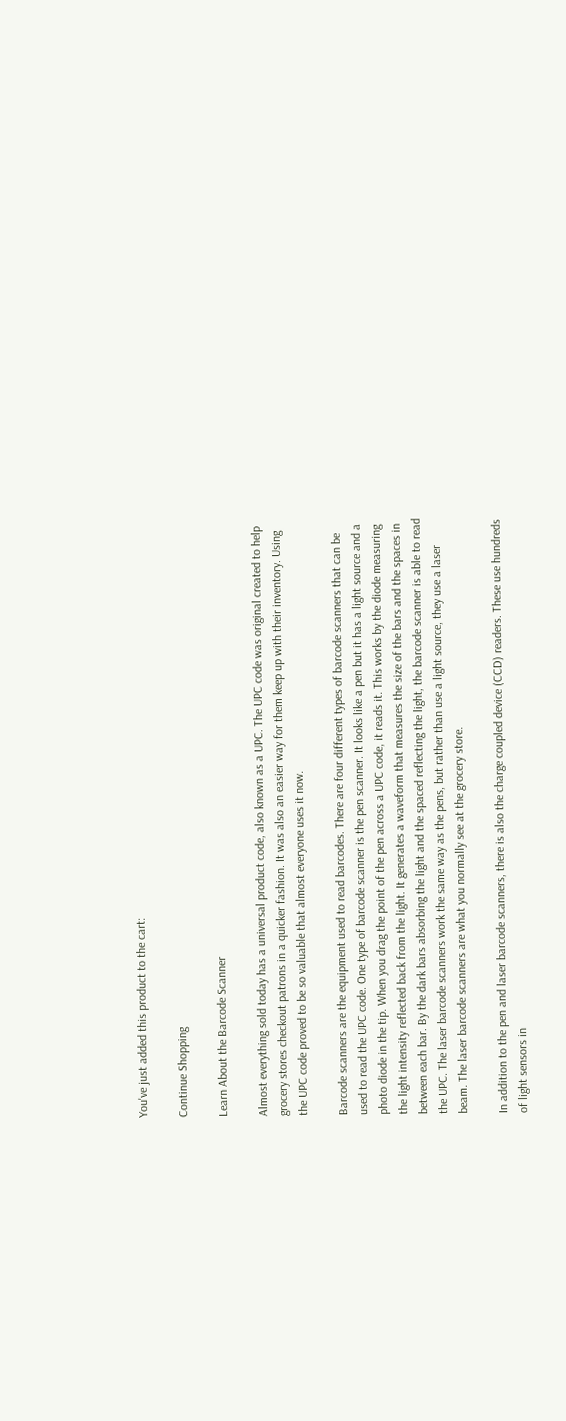You've just added this product to the cart:

Continue Shopping

Learn About the Barcode Scanner

Almost everything sold today has a universal product code, also known as a UPC. The UPC code was original created to help grocery stores checkout patrons in a quicker fashion. It was also an easier way for them keep up with their inventory. Using the UPC code proved to be so valuable that almost everyone uses it now.

Barcode scanners are the equipment used to read barcodes. There are four different types of barcode scanners that can be used to read the UPC code. One type of barcode scanner is the pen scanner. It looks like a pen but it has a light source and a photo diode in the tip. When you drag the point of the pen across a UPC code, it reads it. This works by the diode measuring the light intensity reflected back from the light. It generates a waveform that measures the size of the bars and the spaces in between each bar. By the dark bars absorbing the light and the spaced reflecting the light, the barcode scanner is able to read the UPC. The laser barcode scanners work the same way as the pens, but rather than use a light source, they use a laser beam. The laser barcode scanners are what you normally see at the grocery store.

In addition to the pen and laser barcode scanners, there is also the charge coupled device (CCD) readers. These use hundreds of light sensors in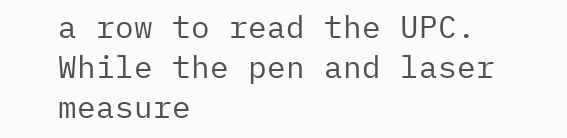a row to read the UPC. While the pen and laser measure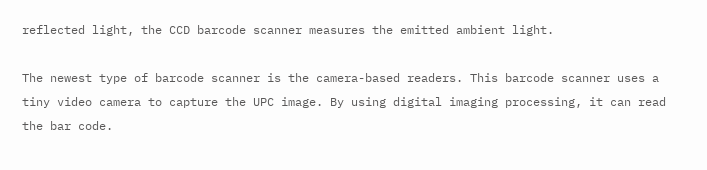reflected light, the CCD barcode scanner measures the emitted ambient light.

The newest type of barcode scanner is the camera-based readers. This barcode scanner uses a tiny video camera to capture the UPC image. By using digital imaging processing, it can read the bar code.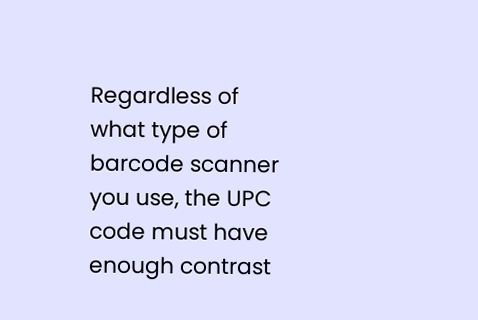Regardless of what type of barcode scanner you use, the UPC code must have enough contrast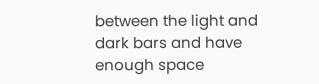between the light and dark bars and have enough space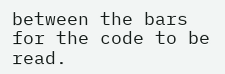between the bars for the code to be read.